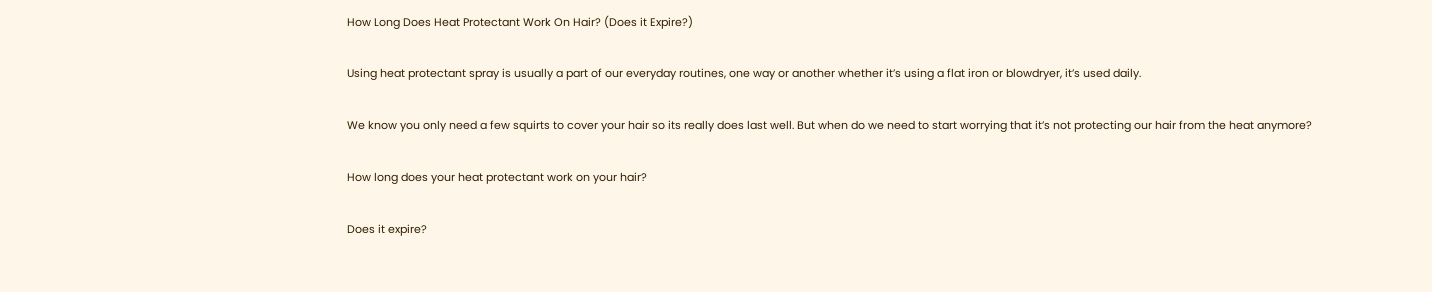How Long Does Heat Protectant Work On Hair? (Does it Expire?)

Using heat protectant spray is usually a part of our everyday routines, one way or another whether it’s using a flat iron or blowdryer, it’s used daily.

We know you only need a few squirts to cover your hair so its really does last well. But when do we need to start worrying that it’s not protecting our hair from the heat anymore?

How long does your heat protectant work on your hair?

Does it expire?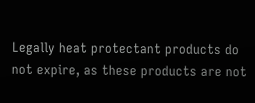Legally heat protectant products do not expire, as these products are not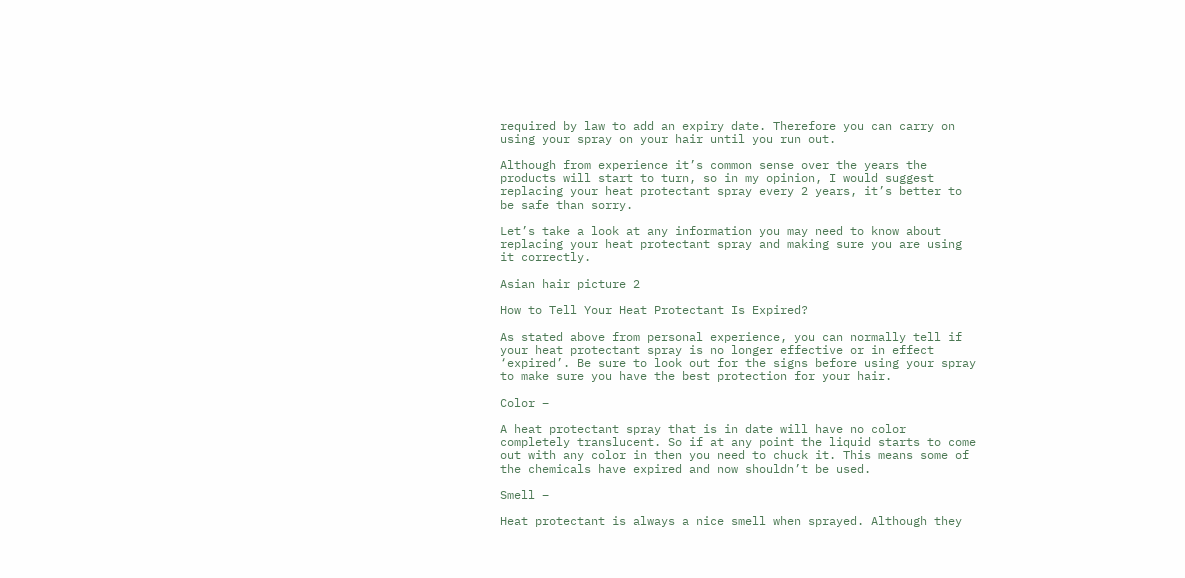required by law to add an expiry date. Therefore you can carry on using your spray on your hair until you run out.

Although from experience it’s common sense over the years the products will start to turn, so in my opinion, I would suggest replacing your heat protectant spray every 2 years, it’s better to be safe than sorry.

Let’s take a look at any information you may need to know about replacing your heat protectant spray and making sure you are using it correctly.

Asian hair picture 2

How to Tell Your Heat Protectant Is Expired?

As stated above from personal experience, you can normally tell if your heat protectant spray is no longer effective or in effect ‘expired’. Be sure to look out for the signs before using your spray to make sure you have the best protection for your hair.

Color –

A heat protectant spray that is in date will have no color completely translucent. So if at any point the liquid starts to come out with any color in then you need to chuck it. This means some of the chemicals have expired and now shouldn’t be used.

Smell –

Heat protectant is always a nice smell when sprayed. Although they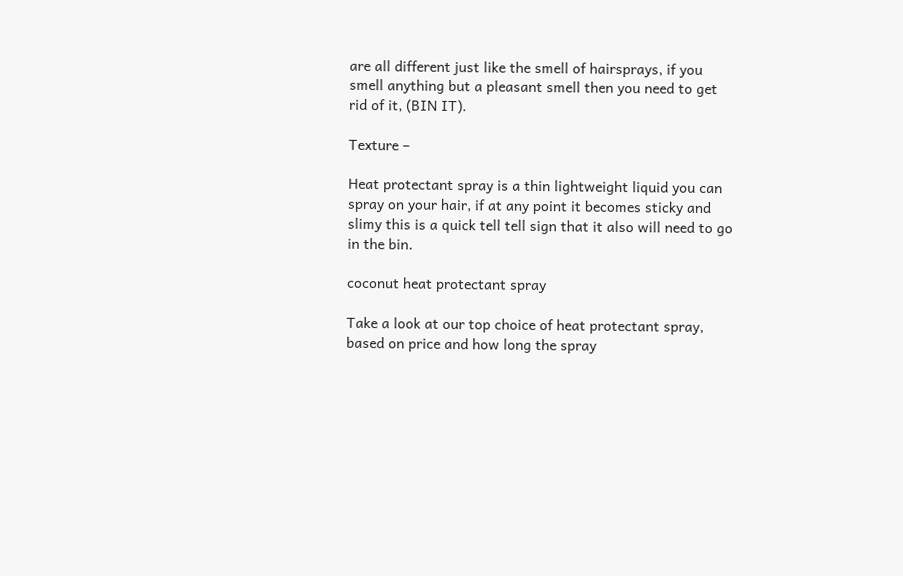are all different just like the smell of hairsprays, if you smell anything but a pleasant smell then you need to get rid of it, (BIN IT).

Texture –

Heat protectant spray is a thin lightweight liquid you can spray on your hair, if at any point it becomes sticky and slimy this is a quick tell tell sign that it also will need to go in the bin.

coconut heat protectant spray

Take a look at our top choice of heat protectant spray, based on price and how long the spray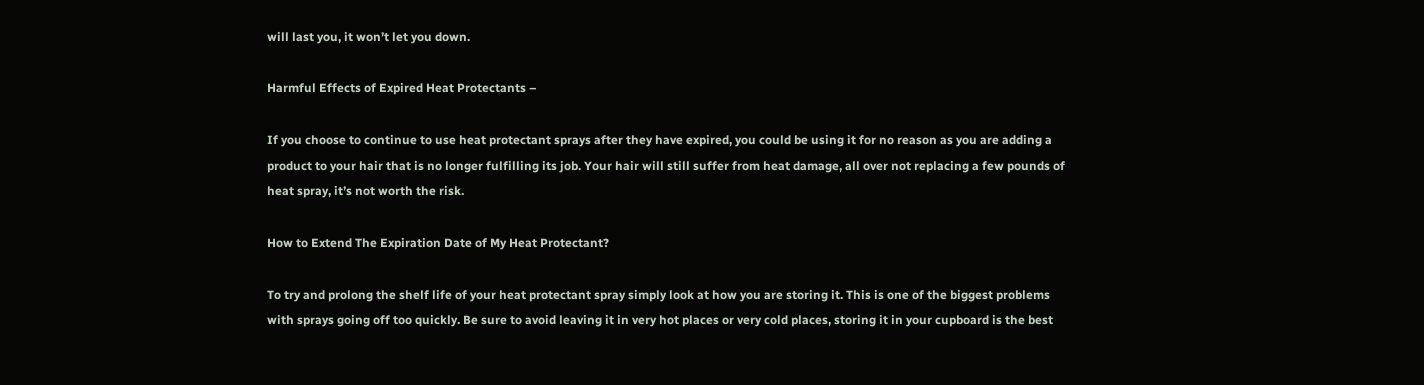will last you, it won’t let you down.

Harmful Effects of Expired Heat Protectants –

If you choose to continue to use heat protectant sprays after they have expired, you could be using it for no reason as you are adding a product to your hair that is no longer fulfilling its job. Your hair will still suffer from heat damage, all over not replacing a few pounds of heat spray, it’s not worth the risk.

How to Extend The Expiration Date of My Heat Protectant?

To try and prolong the shelf life of your heat protectant spray simply look at how you are storing it. This is one of the biggest problems with sprays going off too quickly. Be sure to avoid leaving it in very hot places or very cold places, storing it in your cupboard is the best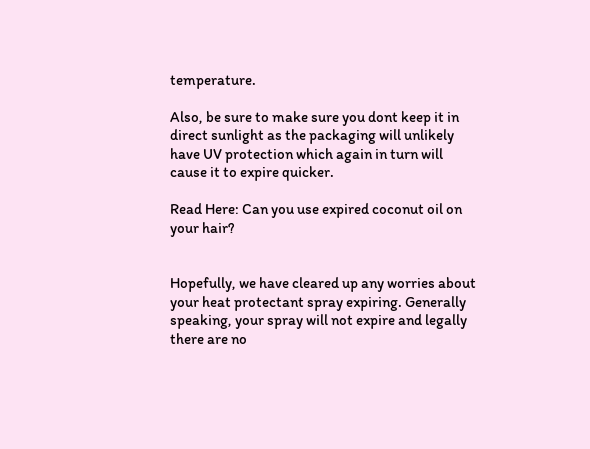temperature.

Also, be sure to make sure you dont keep it in direct sunlight as the packaging will unlikely have UV protection which again in turn will cause it to expire quicker.

Read Here: Can you use expired coconut oil on your hair?


Hopefully, we have cleared up any worries about your heat protectant spray expiring. Generally speaking, your spray will not expire and legally there are no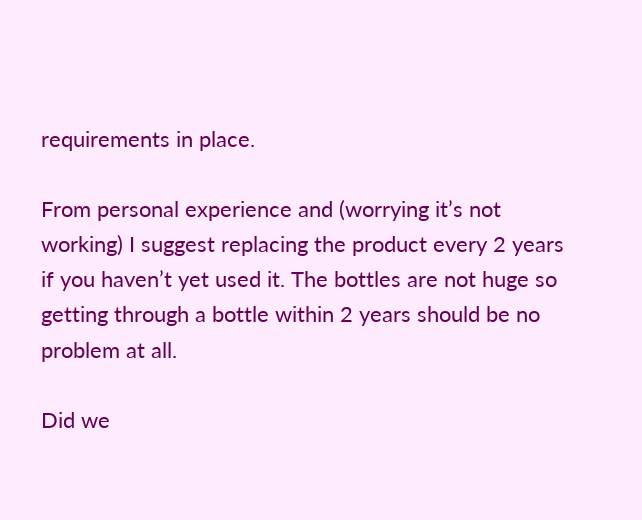requirements in place.

From personal experience and (worrying it’s not working) I suggest replacing the product every 2 years if you haven’t yet used it. The bottles are not huge so getting through a bottle within 2 years should be no problem at all.

Did we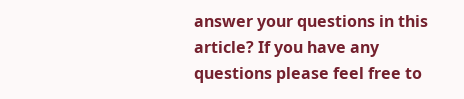answer your questions in this article? If you have any questions please feel free to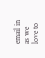email in as we love to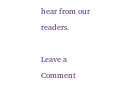hear from our readers.

Leave a Comment